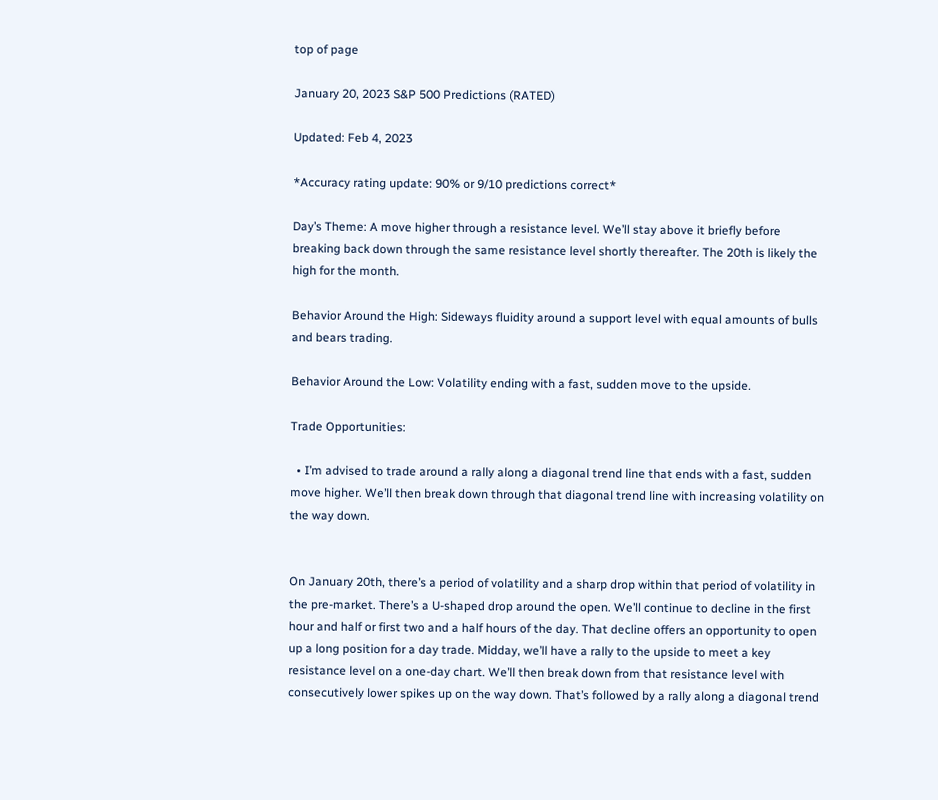top of page

January 20, 2023 S&P 500 Predictions (RATED)

Updated: Feb 4, 2023

*Accuracy rating update: 90% or 9/10 predictions correct*

Day’s Theme: A move higher through a resistance level. We’ll stay above it briefly before breaking back down through the same resistance level shortly thereafter. The 20th is likely the high for the month.

Behavior Around the High: Sideways fluidity around a support level with equal amounts of bulls and bears trading.

Behavior Around the Low: Volatility ending with a fast, sudden move to the upside.

Trade Opportunities:

  • I’m advised to trade around a rally along a diagonal trend line that ends with a fast, sudden move higher. We’ll then break down through that diagonal trend line with increasing volatility on the way down.


On January 20th, there’s a period of volatility and a sharp drop within that period of volatility in the pre-market. There’s a U-shaped drop around the open. We’ll continue to decline in the first hour and half or first two and a half hours of the day. That decline offers an opportunity to open up a long position for a day trade. Midday, we’ll have a rally to the upside to meet a key resistance level on a one-day chart. We’ll then break down from that resistance level with consecutively lower spikes up on the way down. That’s followed by a rally along a diagonal trend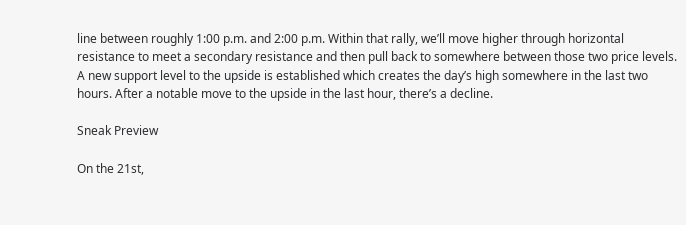line between roughly 1:00 p.m. and 2:00 p.m. Within that rally, we’ll move higher through horizontal resistance to meet a secondary resistance and then pull back to somewhere between those two price levels. A new support level to the upside is established which creates the day’s high somewhere in the last two hours. After a notable move to the upside in the last hour, there’s a decline.

Sneak Preview

On the 21st,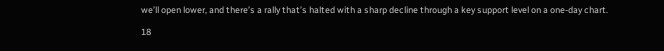we’ll open lower, and there’s a rally that’s halted with a sharp decline through a key support level on a one-day chart.

18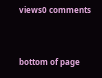views0 comments


bottom of page